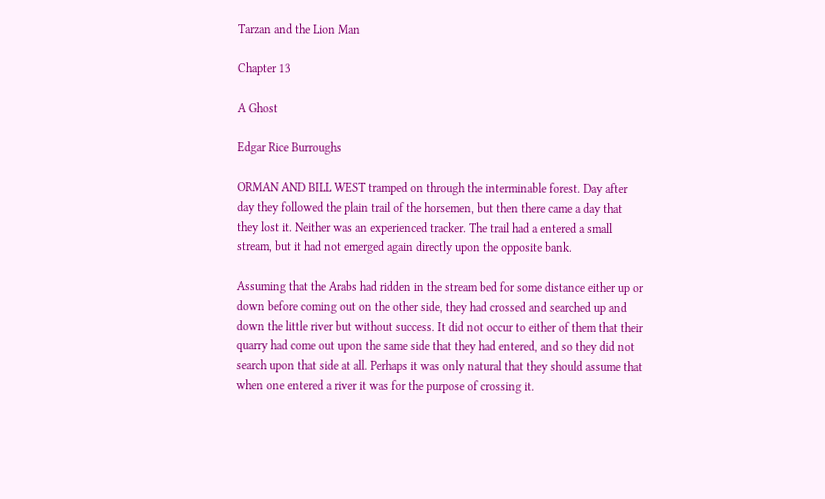Tarzan and the Lion Man

Chapter 13

A Ghost

Edgar Rice Burroughs

ORMAN AND BILL WEST tramped on through the interminable forest. Day after day they followed the plain trail of the horsemen, but then there came a day that they lost it. Neither was an experienced tracker. The trail had a entered a small stream, but it had not emerged again directly upon the opposite bank.

Assuming that the Arabs had ridden in the stream bed for some distance either up or down before coming out on the other side, they had crossed and searched up and down the little river but without success. It did not occur to either of them that their quarry had come out upon the same side that they had entered, and so they did not search upon that side at all. Perhaps it was only natural that they should assume that when one entered a river it was for the purpose of crossing it.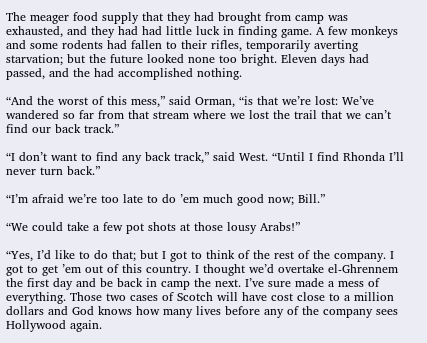The meager food supply that they had brought from camp was exhausted, and they had had little luck in finding game. A few monkeys and some rodents had fallen to their rifles, temporarily averting starvation; but the future looked none too bright. Eleven days had passed, and the had accomplished nothing.

“And the worst of this mess,” said Orman, “is that we’re lost: We’ve wandered so far from that stream where we lost the trail that we can’t find our back track.”

“I don’t want to find any back track,” said West. “Until I find Rhonda I’ll never turn back.”

“I’m afraid we’re too late to do ’em much good now; Bill.”

“We could take a few pot shots at those lousy Arabs!”

“Yes, I’d like to do that; but I got to think of the rest of the company. I got to get ’em out of this country. I thought we’d overtake el-Ghrennem the first day and be back in camp the next. I’ve sure made a mess of everything. Those two cases of Scotch will have cost close to a million dollars and God knows how many lives before any of the company sees Hollywood again.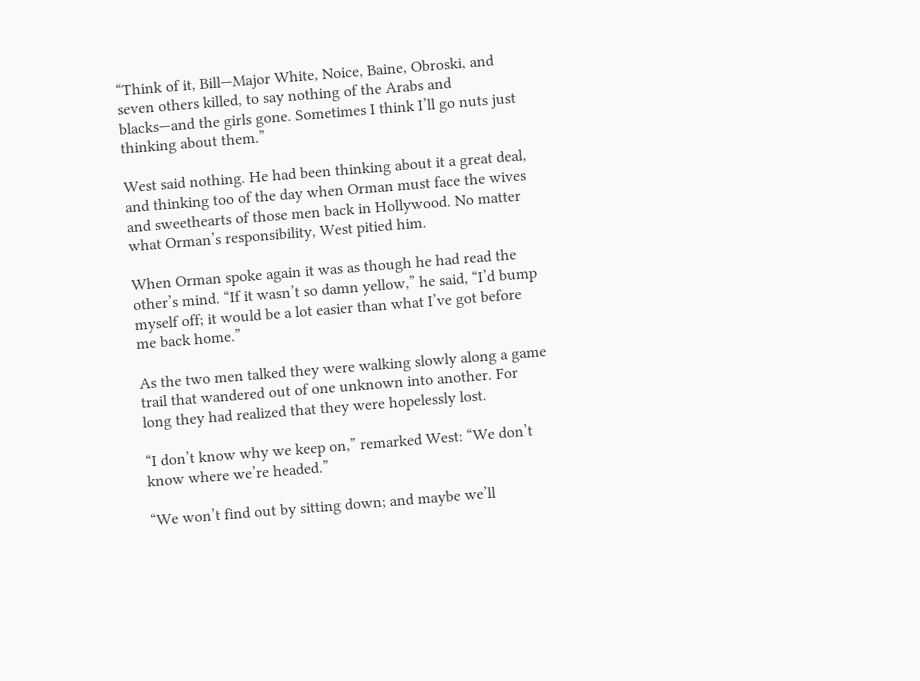“Think of it, Bill—Major White, Noice, Baine, Obroski, and seven others killed, to say nothing of the Arabs and blacks—and the girls gone. Sometimes I think I’ll go nuts just thinking about them.”

West said nothing. He had been thinking about it a great deal, and thinking too of the day when Orman must face the wives and sweethearts of those men back in Hollywood. No matter what Orman’s responsibility, West pitied him.

When Orman spoke again it was as though he had read the other’s mind. “If it wasn’t so damn yellow,” he said, “I’d bump myself off; it would be a lot easier than what I’ve got before me back home.”

As the two men talked they were walking slowly along a game trail that wandered out of one unknown into another. For long they had realized that they were hopelessly lost.

“I don’t know why we keep on,” remarked West: “We don’t know where we’re headed.”

“We won’t find out by sitting down; and maybe we’ll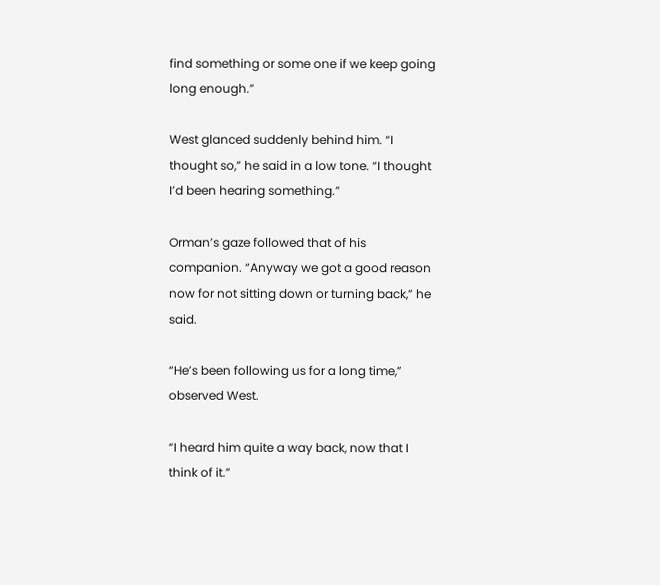find something or some one if we keep going long enough.”

West glanced suddenly behind him. “I thought so,” he said in a low tone. “I thought I’d been hearing something.”

Orman’s gaze followed that of his companion. “Anyway we got a good reason now for not sitting down or turning back,” he said.

“He’s been following us for a long time,” observed West.

“I heard him quite a way back, now that I think of it.”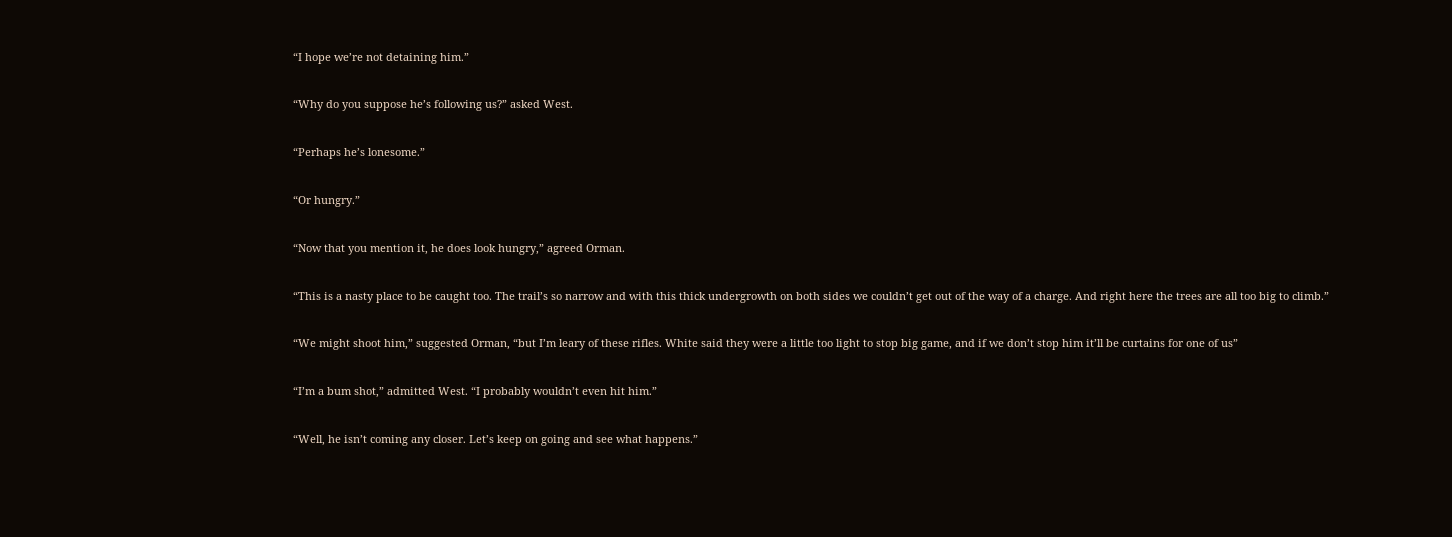“I hope we’re not detaining him.”

“Why do you suppose he’s following us?” asked West.

“Perhaps he’s lonesome.”

“Or hungry.”

“Now that you mention it, he does look hungry,” agreed Orman.

“This is a nasty place to be caught too. The trail’s so narrow and with this thick undergrowth on both sides we couldn’t get out of the way of a charge. And right here the trees are all too big to climb.”

“We might shoot him,” suggested Orman, “but I’m leary of these rifles. White said they were a little too light to stop big game, and if we don’t stop him it’ll be curtains for one of us”

“I’m a bum shot,” admitted West. “I probably wouldn’t even hit him.”

“Well, he isn’t coming any closer. Let’s keep on going and see what happens.”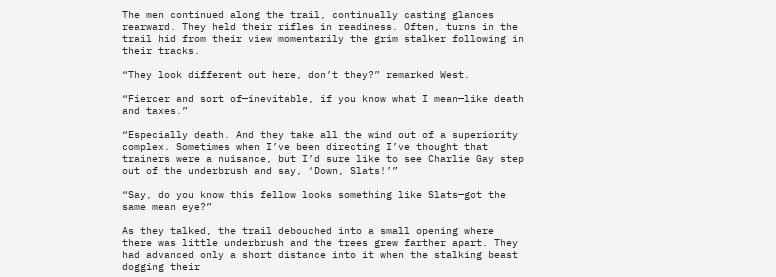The men continued along the trail, continually casting glances rearward. They held their rifles in readiness. Often, turns in the trail hid from their view momentarily the grim stalker following in their tracks.

“They look different out here, don’t they?” remarked West.

“Fiercer and sort of—inevitable, if you know what I mean—like death and taxes.”

“Especially death. And they take all the wind out of a superiority complex. Sometimes when I’ve been directing I’ve thought that trainers were a nuisance, but I’d sure like to see Charlie Gay step out of the underbrush and say, ‘Down, Slats!’”

“Say, do you know this fellow looks something like Slats—got the same mean eye?”

As they talked, the trail debouched into a small opening where there was little underbrush and the trees grew farther apart. They had advanced only a short distance into it when the stalking beast dogging their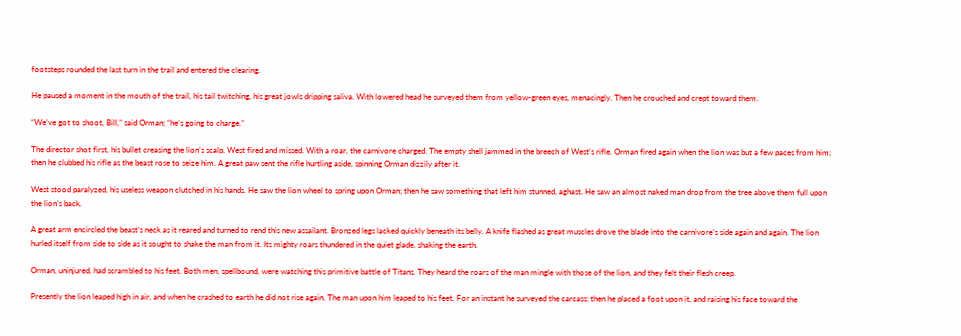footsteps rounded the last turn in the trail and entered the clearing.

He paused a moment in the mouth of the trail, his tail twitching, his great jowls dripping saliva. With lowered head he surveyed them from yellow-green eyes, menacingly. Then he crouched and crept toward them.

“We’ve got to shoot, Bill,” said Orman; “he’s going to charge.”

The director shot first, his bullet creasing the lion’s scalp. West fired and missed. With a roar, the carnivore charged. The empty shell jammed in the breech of West’s rifle. Orman fired again when the lion was but a few paces from him; then he clubbed his rifle as the beast rose to seize him. A great paw sent the rifle hurtling aside, spinning Orman dizzily after it.

West stood paralyzed, his useless weapon clutched in his hands. He saw the lion wheel to spring upon Orman; then he saw something that left him stunned, aghast. He saw an almost naked man drop from the tree above them full upon the lion’s back.

A great arm encircled the beast’s neck as it reared and turned to rend this new assailant. Bronzed legs lacked quickly beneath its belly. A knife flashed as great muscles drove the blade into the carnivore’s side again and again. The lion hurled itself from side to side as it sought to shake the man from it. Its mighty roars thundered in the quiet glade, shaking the earth.

Orman, uninjured, had scrambled to his feet. Both men, spellbound, were watching this primitive battle of Titans. They heard the roars of the man mingle with those of the lion, and they felt their flesh creep.

Presently the lion leaped high in air, and when he crashed to earth he did not rise again. The man upon him leaped to his feet. For an instant he surveyed the carcass; then he placed a foot upon it, and raising his face toward the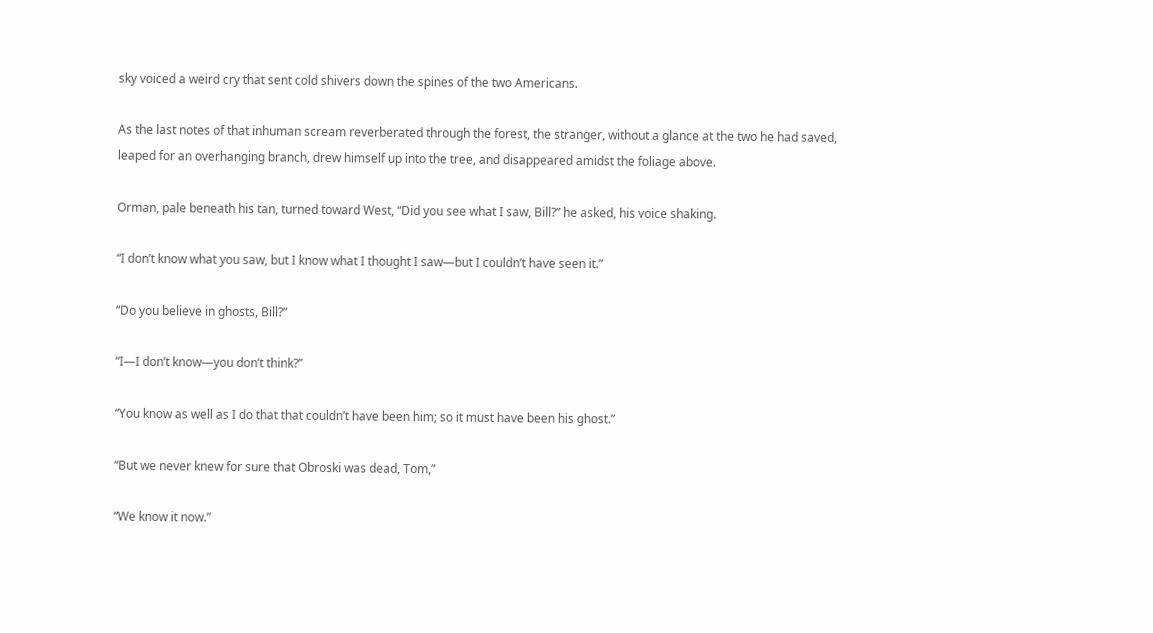sky voiced a weird cry that sent cold shivers down the spines of the two Americans.

As the last notes of that inhuman scream reverberated through the forest, the stranger, without a glance at the two he had saved, leaped for an overhanging branch, drew himself up into the tree, and disappeared amidst the foliage above.

Orman, pale beneath his tan, turned toward West, “Did you see what I saw, Bill?” he asked, his voice shaking.

“I don’t know what you saw, but I know what I thought I saw—but I couldn’t have seen it.”

“Do you believe in ghosts, Bill?”

“I—I don’t know—you don’t think?”

“You know as well as I do that that couldn’t have been him; so it must have been his ghost.”

“But we never knew for sure that Obroski was dead, Tom,”

“We know it now.”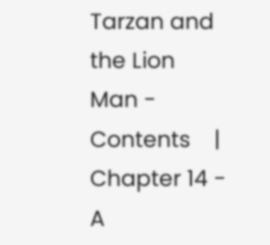Tarzan and the Lion Man - Contents    |     Chapter 14 - A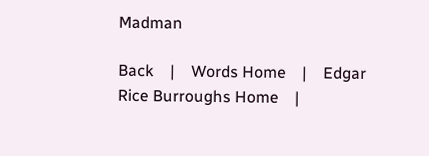Madman

Back    |    Words Home    |    Edgar Rice Burroughs Home    |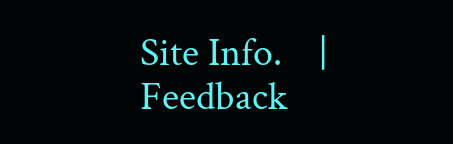Site Info.    |    Feedback